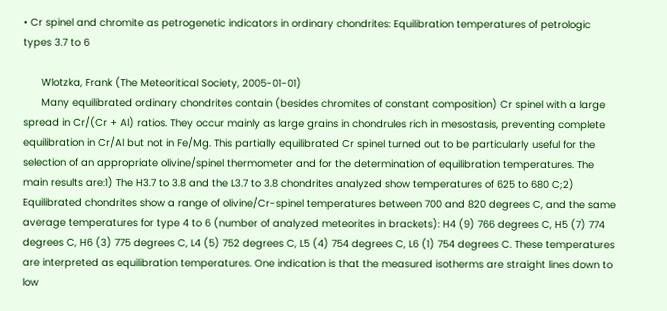• Cr spinel and chromite as petrogenetic indicators in ordinary chondrites: Equilibration temperatures of petrologic types 3.7 to 6

      Wlotzka, Frank (The Meteoritical Society, 2005-01-01)
      Many equilibrated ordinary chondrites contain (besides chromites of constant composition) Cr spinel with a large spread in Cr/(Cr + Al) ratios. They occur mainly as large grains in chondrules rich in mesostasis, preventing complete equilibration in Cr/Al but not in Fe/Mg. This partially equilibrated Cr spinel turned out to be particularly useful for the selection of an appropriate olivine/spinel thermometer and for the determination of equilibration temperatures. The main results are:1) The H3.7 to 3.8 and the L3.7 to 3.8 chondrites analyzed show temperatures of 625 to 680 C;2) Equilibrated chondrites show a range of olivine/Cr-spinel temperatures between 700 and 820 degrees C, and the same average temperatures for type 4 to 6 (number of analyzed meteorites in brackets): H4 (9) 766 degrees C, H5 (7) 774 degrees C, H6 (3) 775 degrees C, L4 (5) 752 degrees C, L5 (4) 754 degrees C, L6 (1) 754 degrees C. These temperatures are interpreted as equilibration temperatures. One indication is that the measured isotherms are straight lines down to low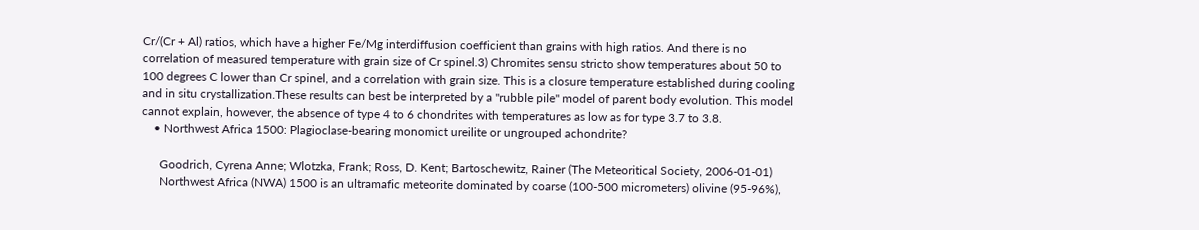Cr/(Cr + Al) ratios, which have a higher Fe/Mg interdiffusion coefficient than grains with high ratios. And there is no correlation of measured temperature with grain size of Cr spinel.3) Chromites sensu stricto show temperatures about 50 to 100 degrees C lower than Cr spinel, and a correlation with grain size. This is a closure temperature established during cooling and in situ crystallization.These results can best be interpreted by a "rubble pile" model of parent body evolution. This model cannot explain, however, the absence of type 4 to 6 chondrites with temperatures as low as for type 3.7 to 3.8.
    • Northwest Africa 1500: Plagioclase-bearing monomict ureilite or ungrouped achondrite?

      Goodrich, Cyrena Anne; Wlotzka, Frank; Ross, D. Kent; Bartoschewitz, Rainer (The Meteoritical Society, 2006-01-01)
      Northwest Africa (NWA) 1500 is an ultramafic meteorite dominated by coarse (100-500 micrometers) olivine (95-96%),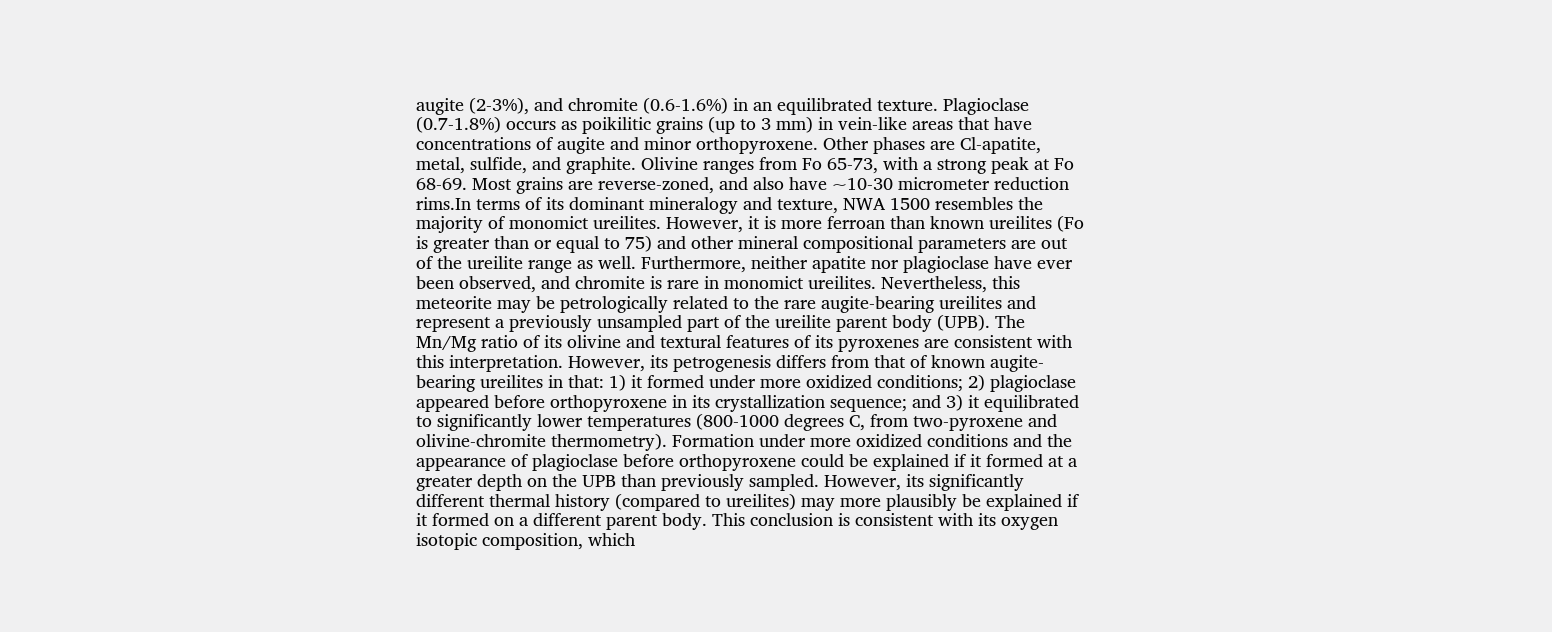augite (2-3%), and chromite (0.6-1.6%) in an equilibrated texture. Plagioclase (0.7-1.8%) occurs as poikilitic grains (up to 3 mm) in vein-like areas that have concentrations of augite and minor orthopyroxene. Other phases are Cl-apatite, metal, sulfide, and graphite. Olivine ranges from Fo 65-73, with a strong peak at Fo 68-69. Most grains are reverse-zoned, and also have ~10-30 micrometer reduction rims.In terms of its dominant mineralogy and texture, NWA 1500 resembles the majority of monomict ureilites. However, it is more ferroan than known ureilites (Fo is greater than or equal to 75) and other mineral compositional parameters are out of the ureilite range as well. Furthermore, neither apatite nor plagioclase have ever been observed, and chromite is rare in monomict ureilites. Nevertheless, this meteorite may be petrologically related to the rare augite-bearing ureilites and represent a previously unsampled part of the ureilite parent body (UPB). The Mn/Mg ratio of its olivine and textural features of its pyroxenes are consistent with this interpretation. However, its petrogenesis differs from that of known augite-bearing ureilites in that: 1) it formed under more oxidized conditions; 2) plagioclase appeared before orthopyroxene in its crystallization sequence; and 3) it equilibrated to significantly lower temperatures (800-1000 degrees C, from two-pyroxene and olivine-chromite thermometry). Formation under more oxidized conditions and the appearance of plagioclase before orthopyroxene could be explained if it formed at a greater depth on the UPB than previously sampled. However, its significantly different thermal history (compared to ureilites) may more plausibly be explained if it formed on a different parent body. This conclusion is consistent with its oxygen isotopic composition, which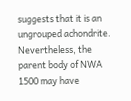suggests that it is an ungrouped achondrite. Nevertheless, the parent body of NWA 1500 may have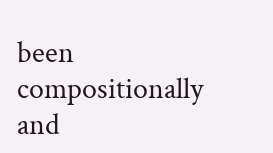been compositionally and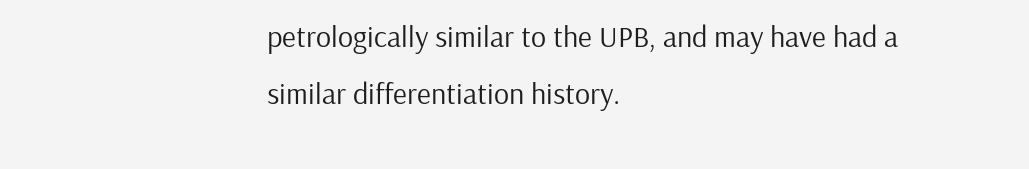petrologically similar to the UPB, and may have had a similar differentiation history.